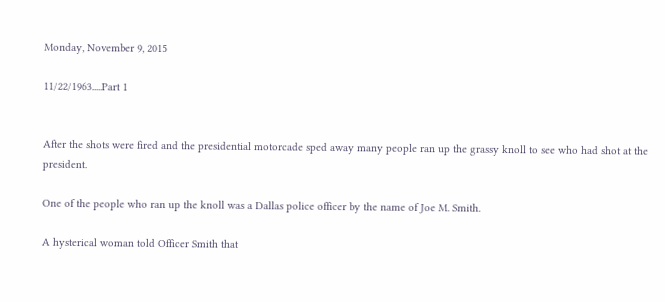Monday, November 9, 2015

11/22/1963.....Part 1


After the shots were fired and the presidential motorcade sped away many people ran up the grassy knoll to see who had shot at the president.

One of the people who ran up the knoll was a Dallas police officer by the name of Joe M. Smith.

A hysterical woman told Officer Smith that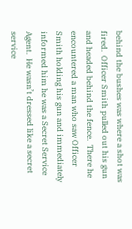behind the bushes was where a shot was fired.  Officer Smith pulled out his gun and headed behind the fence.  There he encountered a man who saw Officer Smith holding his gun and immediately informed him he was a Secret Service Agent.  He wasn’t dressed like a secret service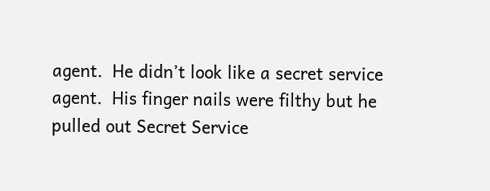agent.  He didn’t look like a secret service agent.  His finger nails were filthy but he pulled out Secret Service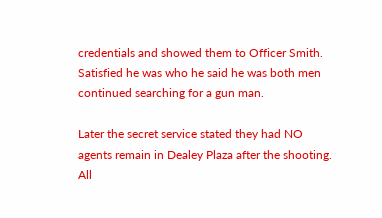credentials and showed them to Officer Smith.  Satisfied he was who he said he was both men continued searching for a gun man.

Later the secret service stated they had NO agents remain in Dealey Plaza after the shooting.  All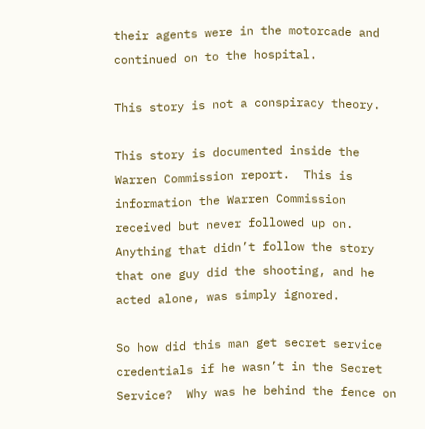their agents were in the motorcade and continued on to the hospital.

This story is not a conspiracy theory.

This story is documented inside the Warren Commission report.  This is information the Warren Commission received but never followed up on.  Anything that didn’t follow the story that one guy did the shooting, and he acted alone, was simply ignored.

So how did this man get secret service credentials if he wasn’t in the Secret Service?  Why was he behind the fence on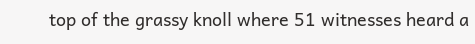top of the grassy knoll where 51 witnesses heard a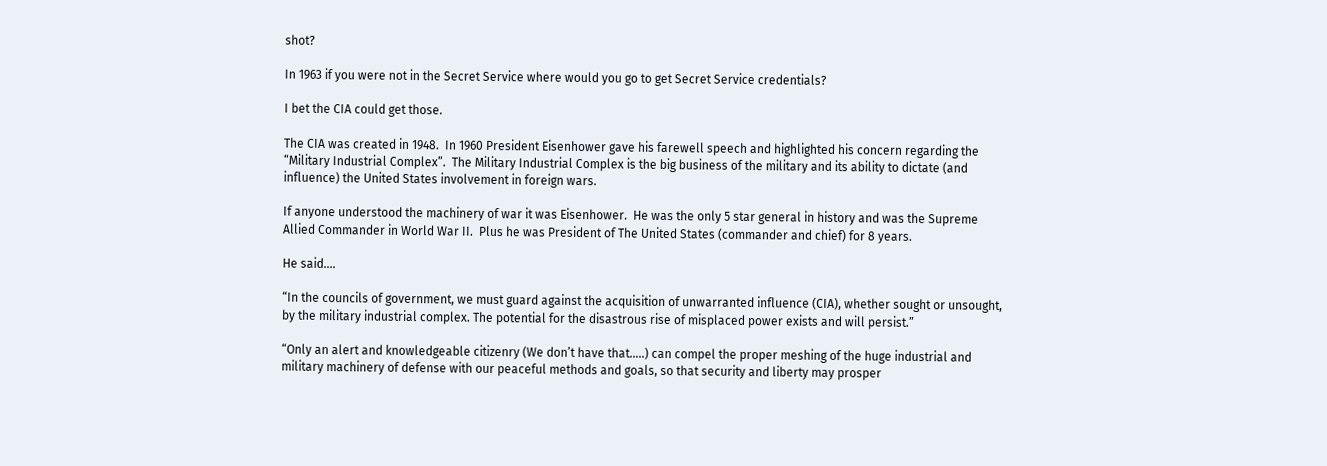shot?

In 1963 if you were not in the Secret Service where would you go to get Secret Service credentials?

I bet the CIA could get those.

The CIA was created in 1948.  In 1960 President Eisenhower gave his farewell speech and highlighted his concern regarding the “Military Industrial Complex”.  The Military Industrial Complex is the big business of the military and its ability to dictate (and influence) the United States involvement in foreign wars.

If anyone understood the machinery of war it was Eisenhower.  He was the only 5 star general in history and was the Supreme Allied Commander in World War II.  Plus he was President of The United States (commander and chief) for 8 years.

He said….

“In the councils of government, we must guard against the acquisition of unwarranted influence (CIA), whether sought or unsought, by the military industrial complex. The potential for the disastrous rise of misplaced power exists and will persist.”

“Only an alert and knowledgeable citizenry (We don’t have that…..) can compel the proper meshing of the huge industrial and military machinery of defense with our peaceful methods and goals, so that security and liberty may prosper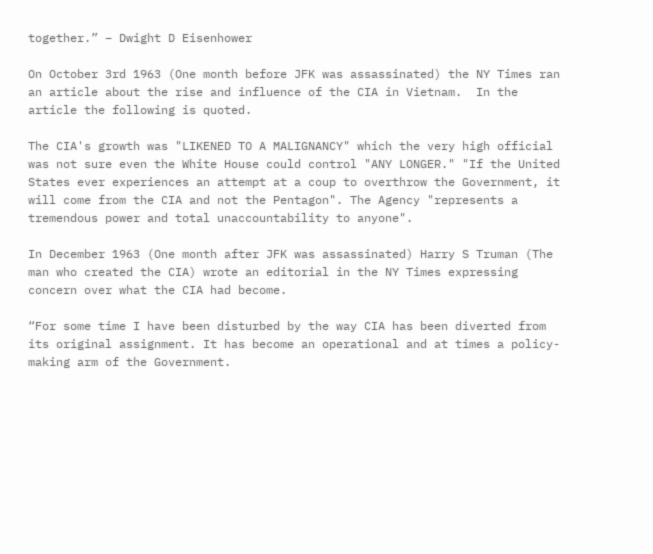together.” – Dwight D Eisenhower

On October 3rd 1963 (One month before JFK was assassinated) the NY Times ran an article about the rise and influence of the CIA in Vietnam.  In the article the following is quoted.

The CIA's growth was "LIKENED TO A MALIGNANCY" which the very high official was not sure even the White House could control "ANY LONGER." "If the United States ever experiences an attempt at a coup to overthrow the Government, it will come from the CIA and not the Pentagon". The Agency "represents a tremendous power and total unaccountability to anyone".

In December 1963 (One month after JFK was assassinated) Harry S Truman (The man who created the CIA) wrote an editorial in the NY Times expressing concern over what the CIA had become.

“For some time I have been disturbed by the way CIA has been diverted from its original assignment. It has become an operational and at times a policy-making arm of the Government.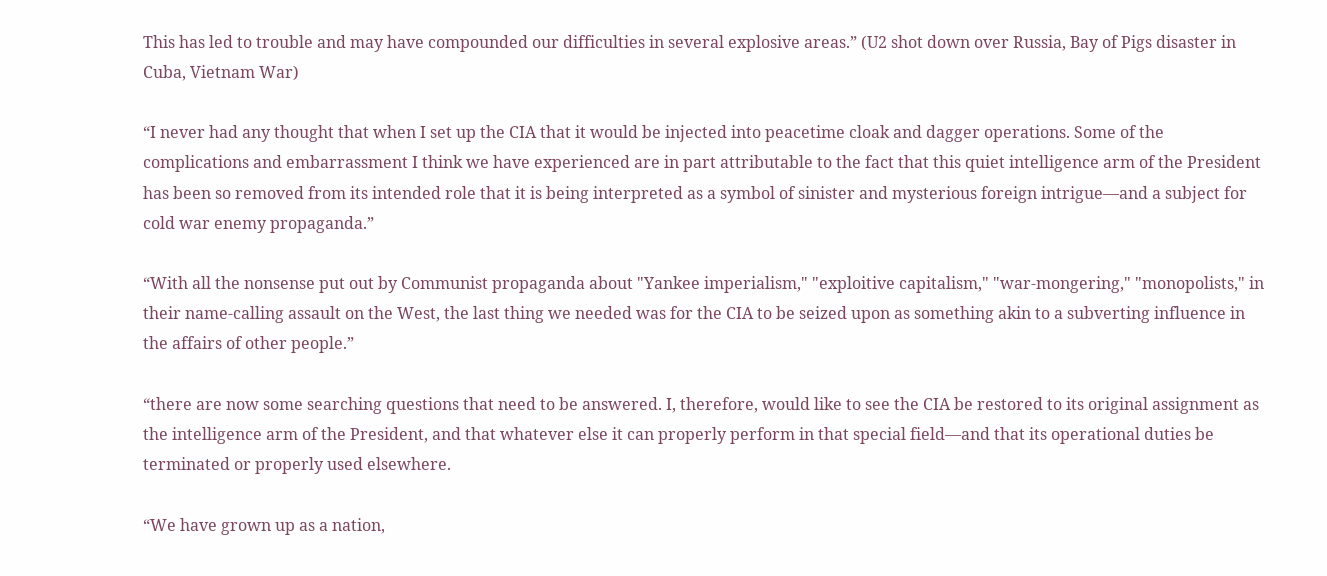This has led to trouble and may have compounded our difficulties in several explosive areas.” (U2 shot down over Russia, Bay of Pigs disaster in Cuba, Vietnam War)

“I never had any thought that when I set up the CIA that it would be injected into peacetime cloak and dagger operations. Some of the complications and embarrassment I think we have experienced are in part attributable to the fact that this quiet intelligence arm of the President has been so removed from its intended role that it is being interpreted as a symbol of sinister and mysterious foreign intrigue—and a subject for cold war enemy propaganda.”

“With all the nonsense put out by Communist propaganda about "Yankee imperialism," "exploitive capitalism," "war-mongering," "monopolists," in their name-calling assault on the West, the last thing we needed was for the CIA to be seized upon as something akin to a subverting influence in the affairs of other people.”

“there are now some searching questions that need to be answered. I, therefore, would like to see the CIA be restored to its original assignment as the intelligence arm of the President, and that whatever else it can properly perform in that special field—and that its operational duties be terminated or properly used elsewhere.

“We have grown up as a nation,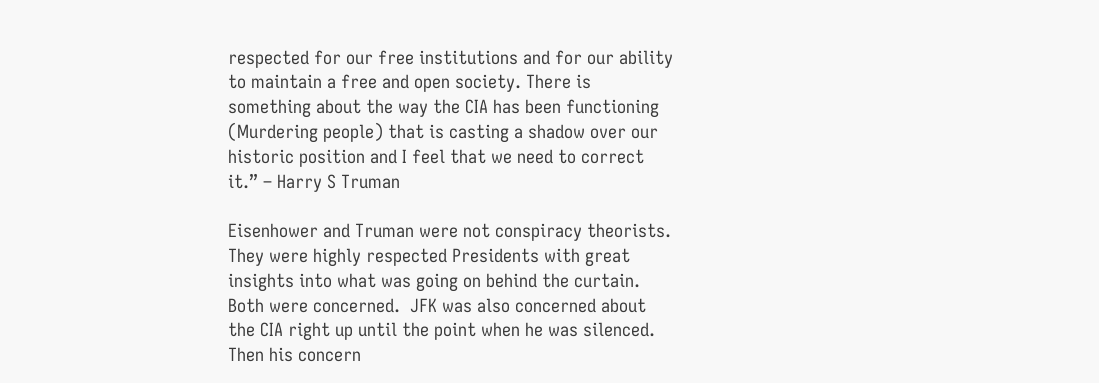respected for our free institutions and for our ability to maintain a free and open society. There is something about the way the CIA has been functioning (Murdering people) that is casting a shadow over our historic position and I feel that we need to correct it.” – Harry S Truman

Eisenhower and Truman were not conspiracy theorists.  They were highly respected Presidents with great insights into what was going on behind the curtain.  Both were concerned.  JFK was also concerned about the CIA right up until the point when he was silenced. Then his concern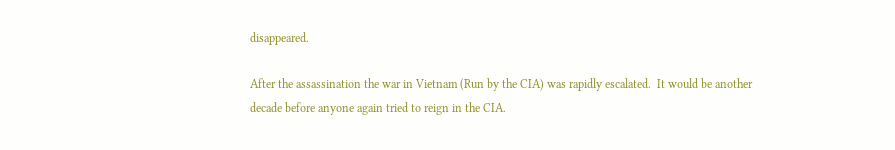disappeared.

After the assassination the war in Vietnam (Run by the CIA) was rapidly escalated.  It would be another decade before anyone again tried to reign in the CIA.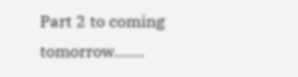Part 2 to coming tomorrow…….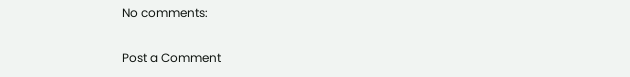No comments:

Post a Comment